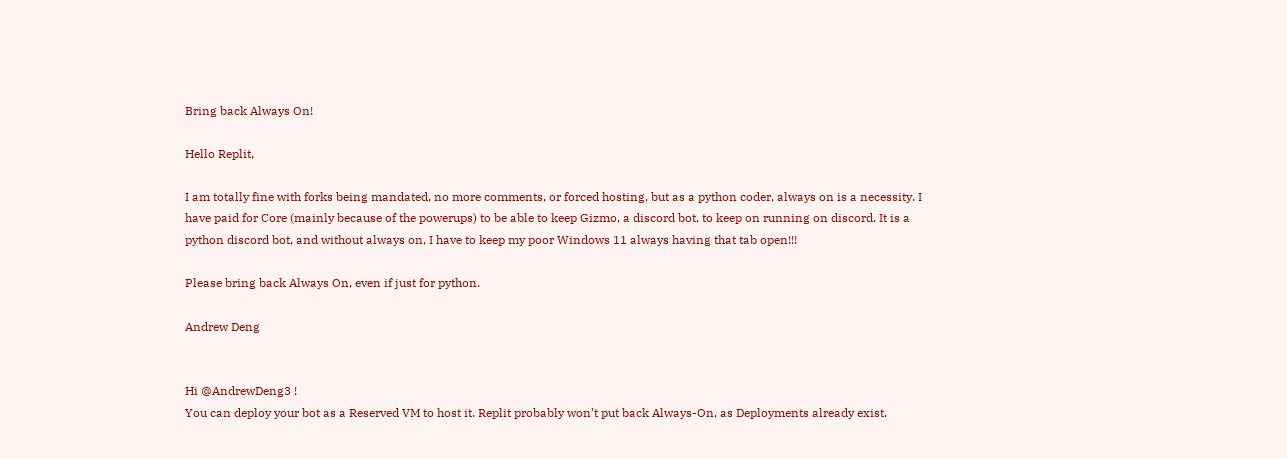Bring back Always On!

Hello Replit,

I am totally fine with forks being mandated, no more comments, or forced hosting, but as a python coder, always on is a necessity. I have paid for Core (mainly because of the powerups) to be able to keep Gizmo, a discord bot, to keep on running on discord. It is a python discord bot, and without always on, I have to keep my poor Windows 11 always having that tab open!!!

Please bring back Always On, even if just for python.

Andrew Deng


Hi @AndrewDeng3 !
You can deploy your bot as a Reserved VM to host it. Replit probably won’t put back Always-On, as Deployments already exist.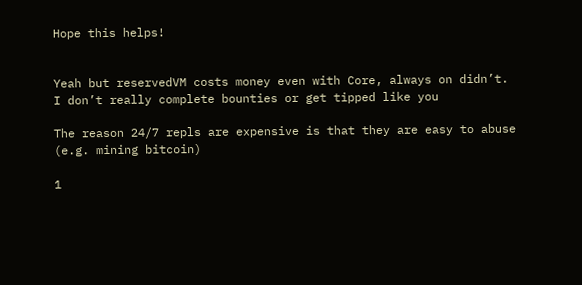Hope this helps!


Yeah but reservedVM costs money even with Core, always on didn’t.
I don’t really complete bounties or get tipped like you

The reason 24/7 repls are expensive is that they are easy to abuse (e.g. mining bitcoin)

1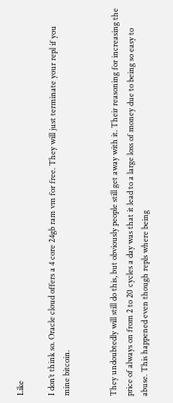Like

I don’t think so. Oracle cloud offers a 4 core 24gb ram vm for free. They will just terminate your repl if you mine bitcoin.


They undoubtedly will still do this, but obviously people still get away with it. Their reasoning for increasing the price of always on from 2 to 20 cycles a day was that it lead to a large loss of money due to being so easy to abuse. This happened even though repls where being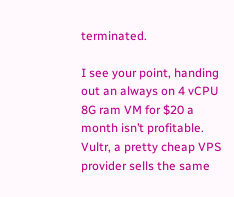terminated.

I see your point, handing out an always on 4 vCPU 8G ram VM for $20 a month isn’t profitable. Vultr, a pretty cheap VPS provider sells the same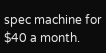spec machine for $40 a month.